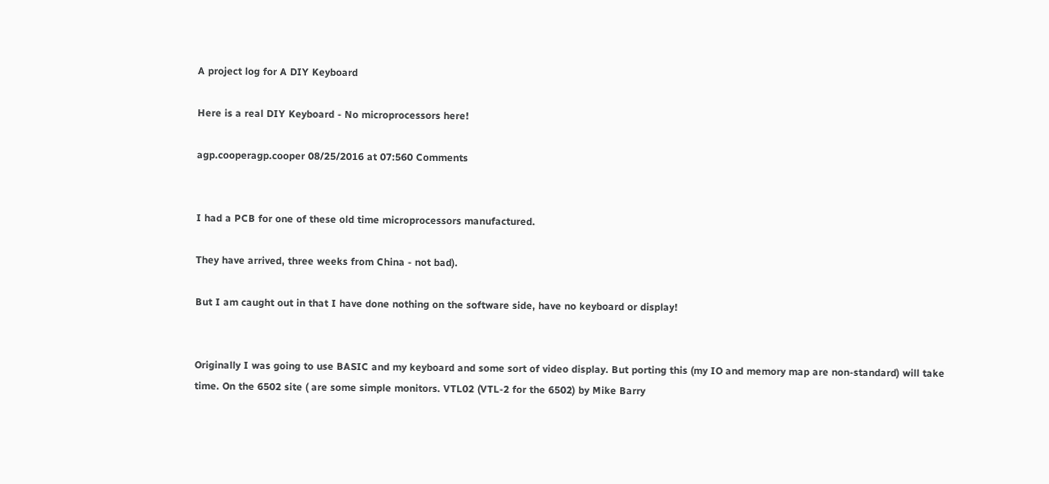A project log for A DIY Keyboard

Here is a real DIY Keyboard - No microprocessors here!

agp.cooperagp.cooper 08/25/2016 at 07:560 Comments


I had a PCB for one of these old time microprocessors manufactured.

They have arrived, three weeks from China - not bad).

But I am caught out in that I have done nothing on the software side, have no keyboard or display!


Originally I was going to use BASIC and my keyboard and some sort of video display. But porting this (my IO and memory map are non-standard) will take time. On the 6502 site ( are some simple monitors. VTL02 (VTL-2 for the 6502) by Mike Barry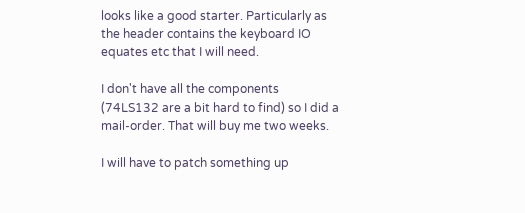looks like a good starter. Particularly as the header contains the keyboard IO equates etc that I will need.

I don't have all the components (74LS132 are a bit hard to find) so I did a mail-order. That will buy me two weeks.

I will have to patch something up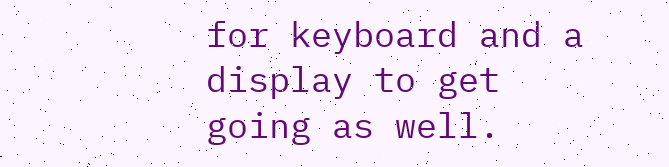for keyboard and a display to get going as well.